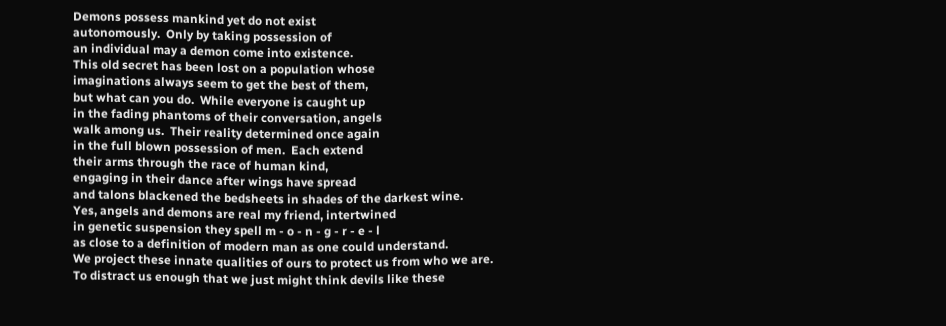Demons possess mankind yet do not exist
autonomously.  Only by taking possession of
an individual may a demon come into existence.
This old secret has been lost on a population whose
imaginations always seem to get the best of them,
but what can you do.  While everyone is caught up
in the fading phantoms of their conversation, angels
walk among us.  Their reality determined once again
in the full blown possession of men.  Each extend
their arms through the race of human kind,
engaging in their dance after wings have spread
and talons blackened the bedsheets in shades of the darkest wine.
Yes, angels and demons are real my friend, intertwined
in genetic suspension they spell m - o - n - g - r - e - l
as close to a definition of modern man as one could understand.
We project these innate qualities of ours to protect us from who we are.
To distract us enough that we just might think devils like these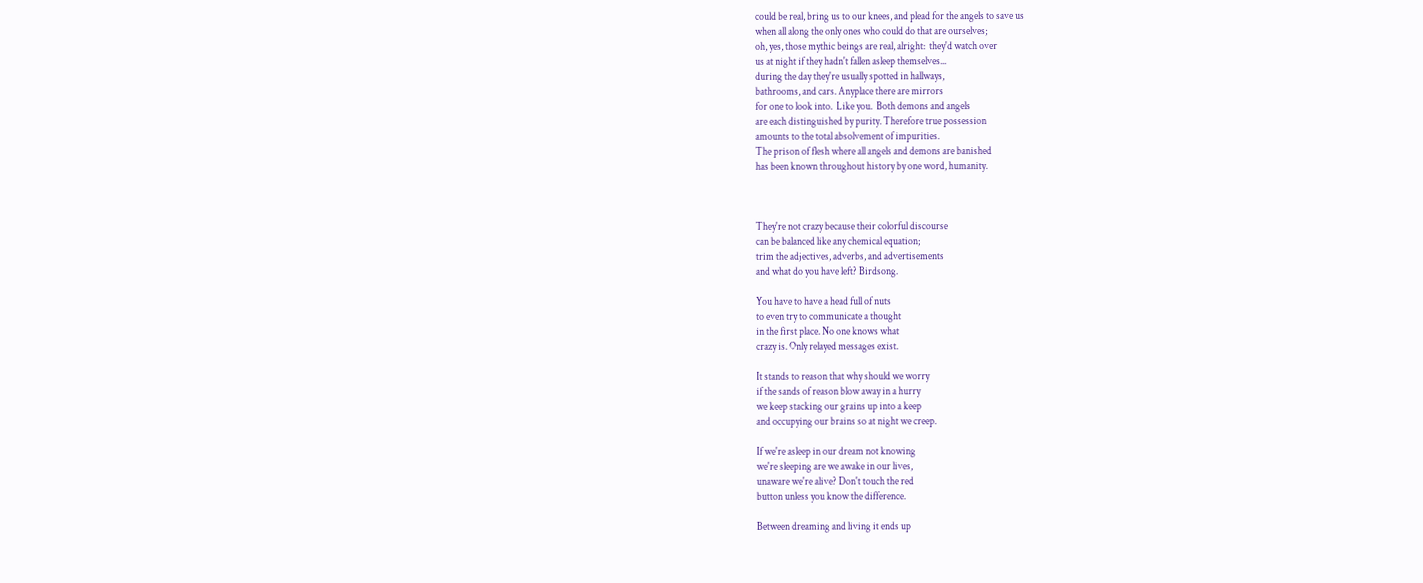could be real, bring us to our knees, and plead for the angels to save us
when all along the only ones who could do that are ourselves;
oh, yes, those mythic beings are real, alright:  they'd watch over
us at night if they hadn't fallen asleep themselves...
during the day they're usually spotted in hallways,
bathrooms, and cars. Anyplace there are mirrors
for one to look into.  Like you.  Both demons and angels
are each distinguished by purity. Therefore true possession
amounts to the total absolvement of impurities.
The prison of flesh where all angels and demons are banished
has been known throughout history by one word, humanity.



They're not crazy because their colorful discourse
can be balanced like any chemical equation;
trim the adjectives, adverbs, and advertisements
and what do you have left? Birdsong.

You have to have a head full of nuts
to even try to communicate a thought
in the first place. No one knows what
crazy is. Only relayed messages exist.

It stands to reason that why should we worry
if the sands of reason blow away in a hurry
we keep stacking our grains up into a keep
and occupying our brains so at night we creep.

If we're asleep in our dream not knowing
we're sleeping are we awake in our lives,
unaware we're alive? Don't touch the red
button unless you know the difference.

Between dreaming and living it ends up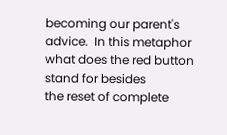becoming our parent's advice.  In this metaphor
what does the red button stand for besides
the reset of complete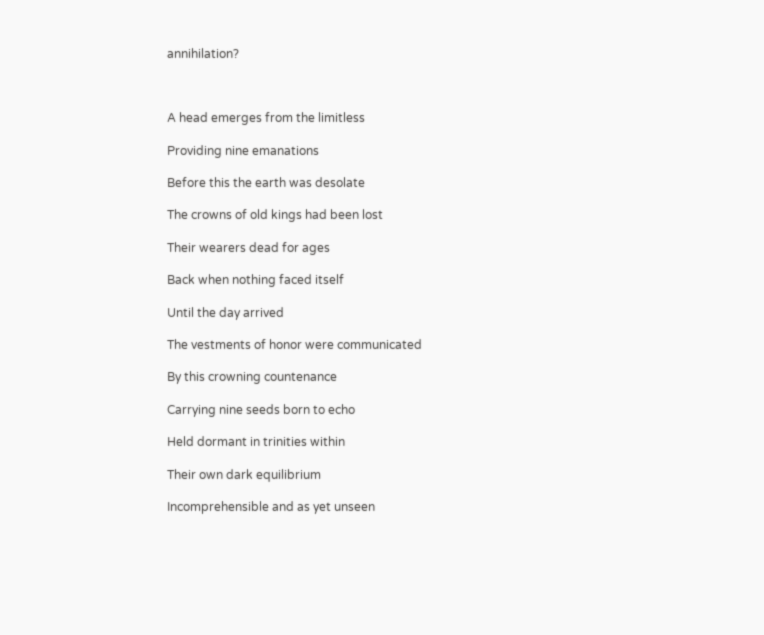annihilation?



A head emerges from the limitless

Providing nine emanations

Before this the earth was desolate

The crowns of old kings had been lost

Their wearers dead for ages

Back when nothing faced itself

Until the day arrived

The vestments of honor were communicated

By this crowning countenance

Carrying nine seeds born to echo

Held dormant in trinities within

Their own dark equilibrium

Incomprehensible and as yet unseen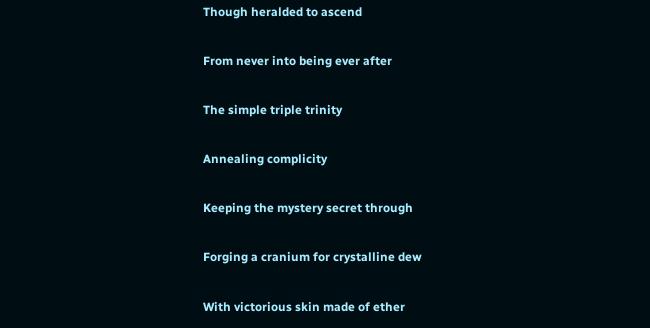Though heralded to ascend

From never into being ever after

The simple triple trinity

Annealing complicity

Keeping the mystery secret through

Forging a cranium for crystalline dew

With victorious skin made of ether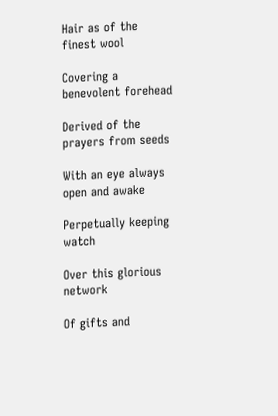Hair as of the finest wool

Covering a benevolent forehead

Derived of the prayers from seeds

With an eye always open and awake

Perpetually keeping watch

Over this glorious network

Of gifts and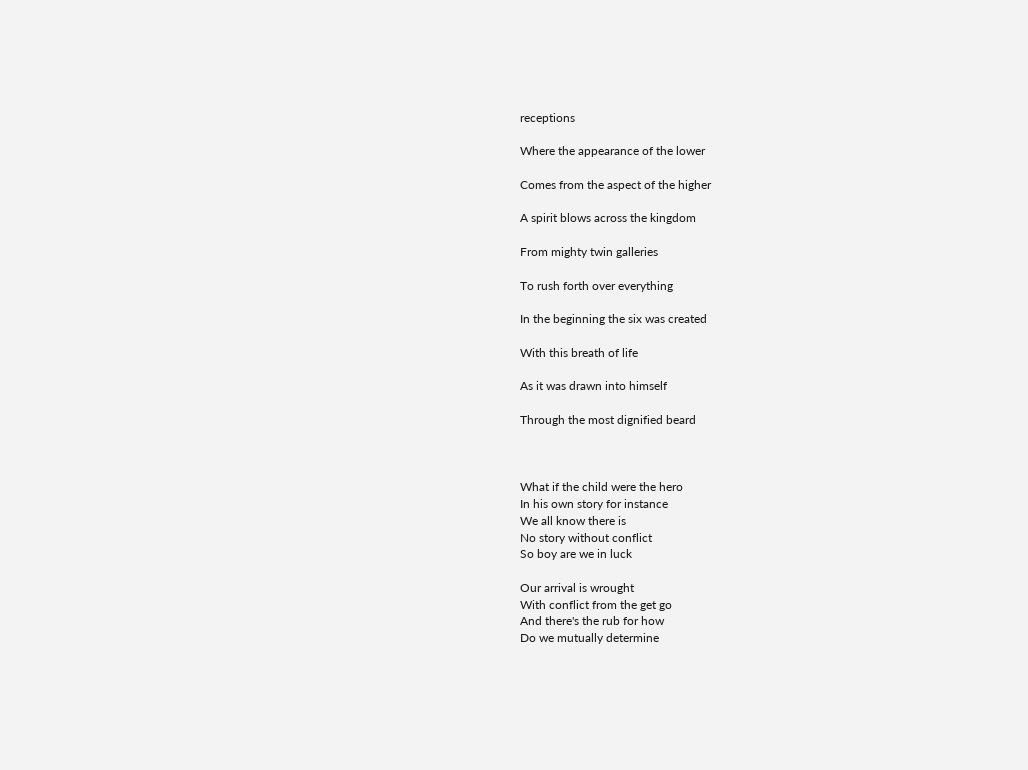receptions

Where the appearance of the lower

Comes from the aspect of the higher

A spirit blows across the kingdom

From mighty twin galleries

To rush forth over everything

In the beginning the six was created

With this breath of life

As it was drawn into himself

Through the most dignified beard



What if the child were the hero
In his own story for instance
We all know there is
No story without conflict
So boy are we in luck

Our arrival is wrought
With conflict from the get go
And there's the rub for how
Do we mutually determine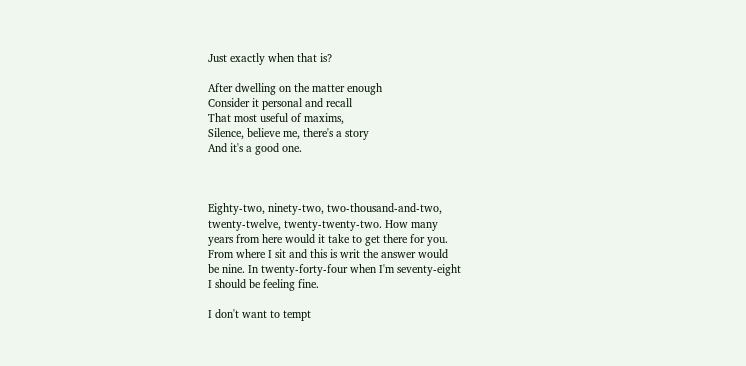Just exactly when that is?

After dwelling on the matter enough
Consider it personal and recall
That most useful of maxims,
Silence, believe me, there's a story
And it's a good one.



Eighty-two, ninety-two, two-thousand-and-two,
twenty-twelve, twenty-twenty-two. How many
years from here would it take to get there for you.
From where I sit and this is writ the answer would
be nine. In twenty-forty-four when I'm seventy-eight
I should be feeling fine.

I don't want to tempt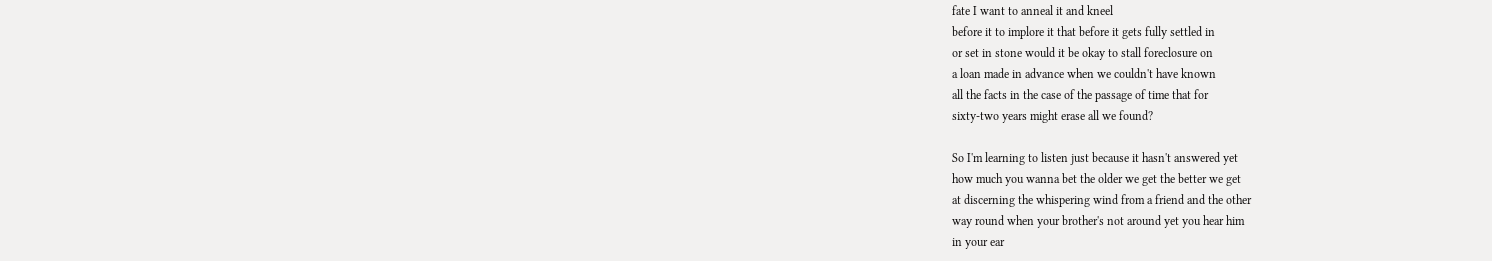fate I want to anneal it and kneel
before it to implore it that before it gets fully settled in
or set in stone would it be okay to stall foreclosure on
a loan made in advance when we couldn't have known
all the facts in the case of the passage of time that for
sixty-two years might erase all we found?

So I'm learning to listen just because it hasn't answered yet
how much you wanna bet the older we get the better we get
at discerning the whispering wind from a friend and the other
way round when your brother's not around yet you hear him
in your ear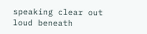speaking clear out loud beneath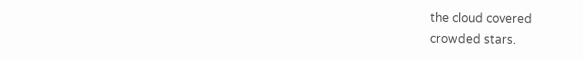the cloud covered
crowded stars.